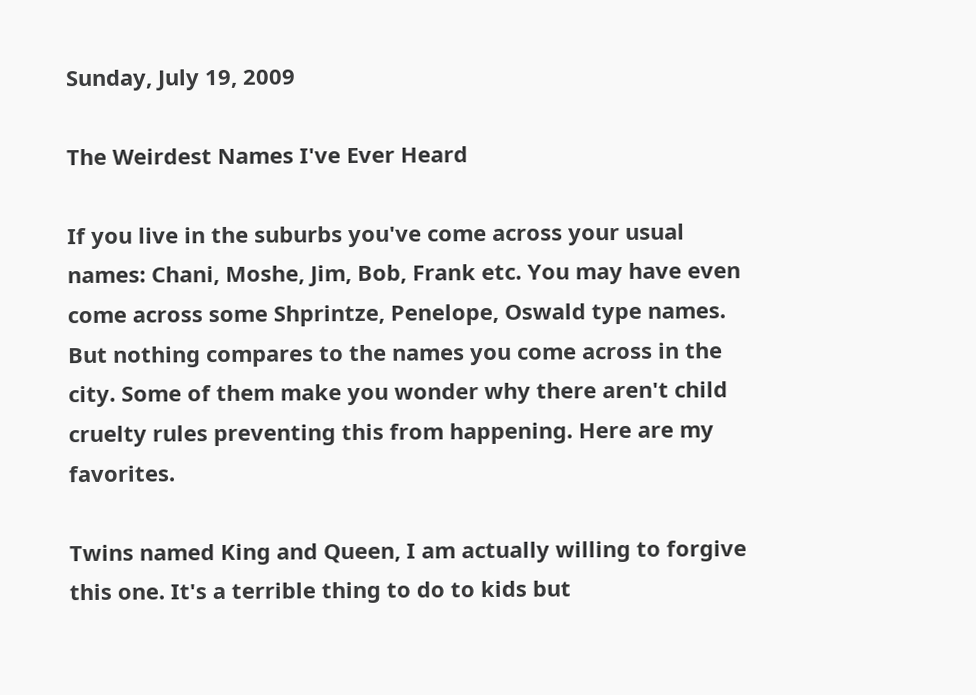Sunday, July 19, 2009

The Weirdest Names I've Ever Heard

If you live in the suburbs you've come across your usual names: Chani, Moshe, Jim, Bob, Frank etc. You may have even come across some Shprintze, Penelope, Oswald type names. But nothing compares to the names you come across in the city. Some of them make you wonder why there aren't child cruelty rules preventing this from happening. Here are my favorites.

Twins named King and Queen, I am actually willing to forgive this one. It's a terrible thing to do to kids but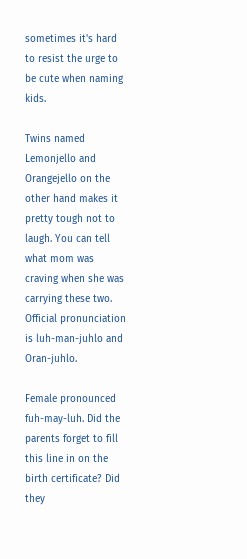sometimes it's hard to resist the urge to be cute when naming kids.

Twins named Lemonjello and Orangejello on the other hand makes it pretty tough not to laugh. You can tell what mom was craving when she was carrying these two. Official pronunciation is luh-man-juhlo and Oran-juhlo.

Female pronounced fuh-may-luh. Did the parents forget to fill this line in on the birth certificate? Did they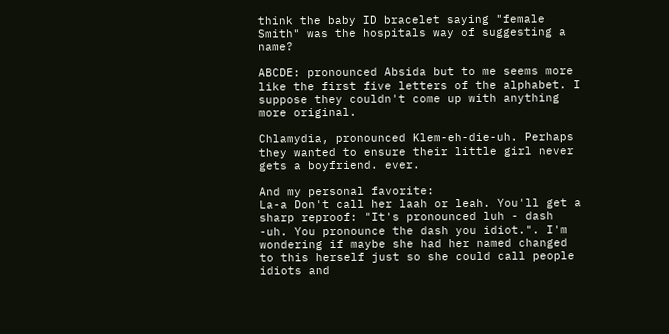think the baby ID bracelet saying "female Smith" was the hospitals way of suggesting a name?

ABCDE: pronounced Absida but to me seems more like the first five letters of the alphabet. I suppose they couldn't come up with anything more original.

Chlamydia, pronounced Klem-eh-die-uh. Perhaps they wanted to ensure their little girl never gets a boyfriend. ever.

And my personal favorite:
La-a Don't call her laah or leah. You'll get a sharp reproof: "It's pronounced luh - dash -uh. You pronounce the dash you idiot.". I'm wondering if maybe she had her named changed to this herself just so she could call people idiots and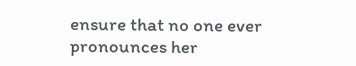ensure that no one ever pronounces her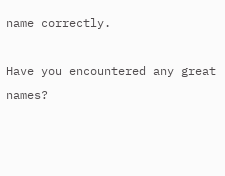name correctly.

Have you encountered any great names?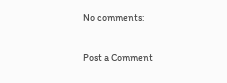No comments:

Post a Comment